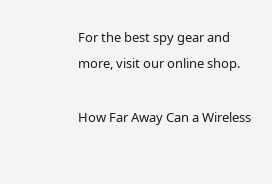For the best spy gear and more, visit our online shop.

How Far Away Can a Wireless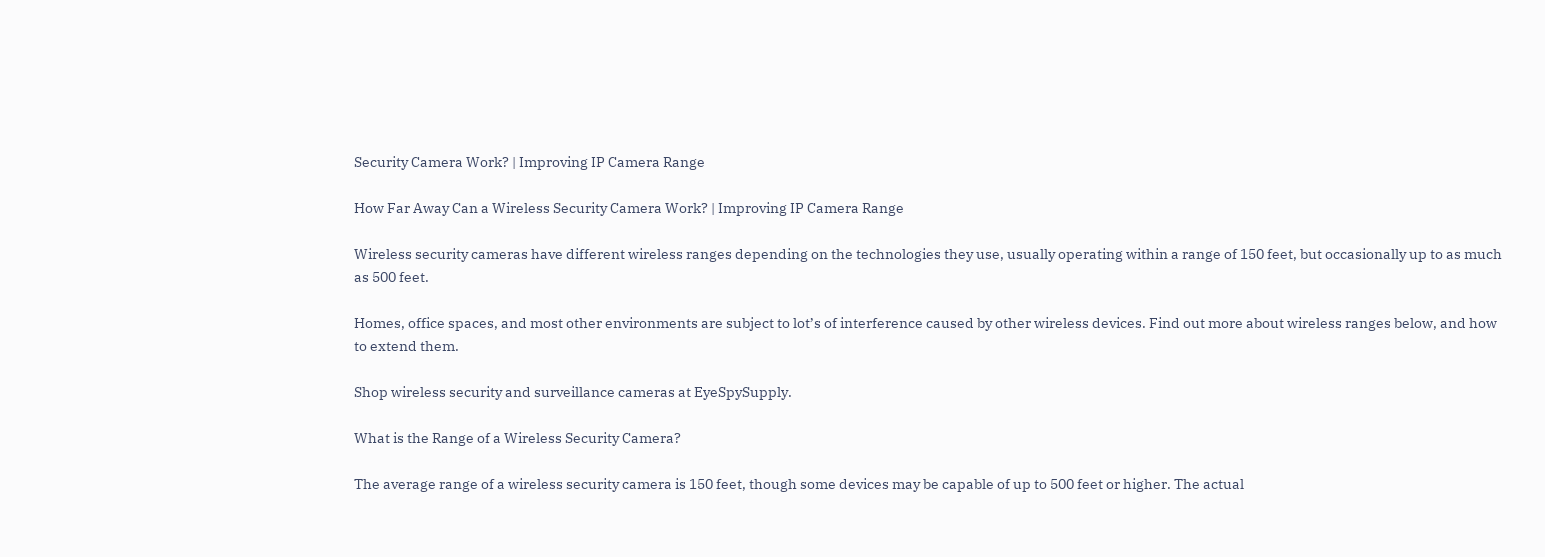Security Camera Work? | Improving IP Camera Range

How Far Away Can a Wireless Security Camera Work? | Improving IP Camera Range

Wireless security cameras have different wireless ranges depending on the technologies they use, usually operating within a range of 150 feet, but occasionally up to as much as 500 feet.

Homes, office spaces, and most other environments are subject to lot’s of interference caused by other wireless devices. Find out more about wireless ranges below, and how to extend them.

Shop wireless security and surveillance cameras at EyeSpySupply.

What is the Range of a Wireless Security Camera?

The average range of a wireless security camera is 150 feet, though some devices may be capable of up to 500 feet or higher. The actual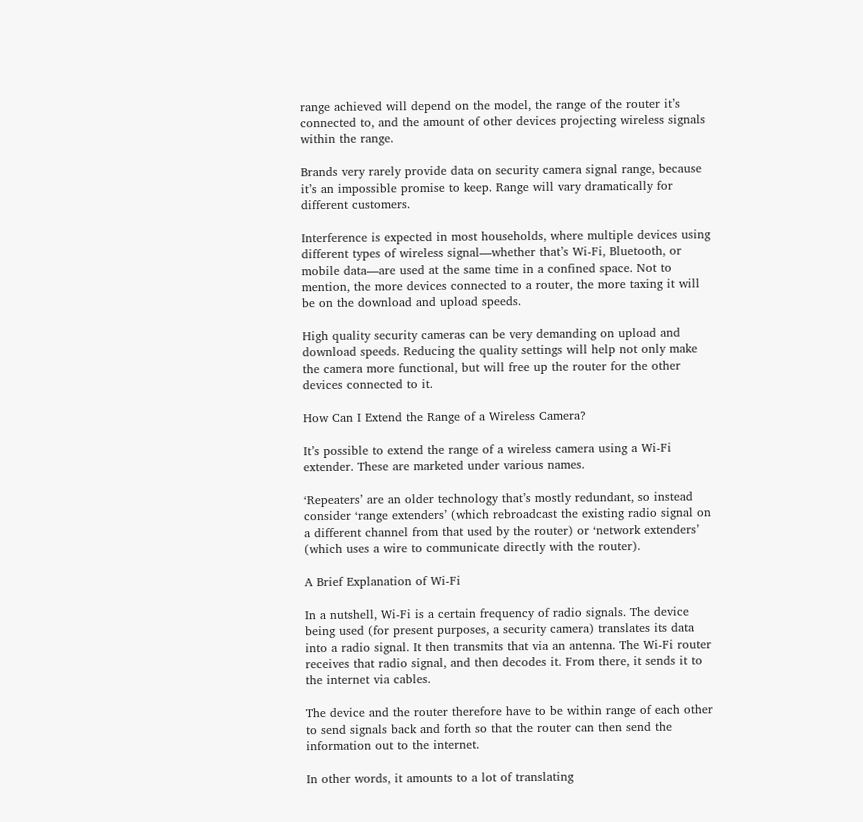range achieved will depend on the model, the range of the router it’s connected to, and the amount of other devices projecting wireless signals within the range.

Brands very rarely provide data on security camera signal range, because it’s an impossible promise to keep. Range will vary dramatically for different customers.

Interference is expected in most households, where multiple devices using different types of wireless signal—whether that’s Wi-Fi, Bluetooth, or mobile data—are used at the same time in a confined space. Not to mention, the more devices connected to a router, the more taxing it will be on the download and upload speeds.

High quality security cameras can be very demanding on upload and download speeds. Reducing the quality settings will help not only make the camera more functional, but will free up the router for the other devices connected to it.

How Can I Extend the Range of a Wireless Camera?

It’s possible to extend the range of a wireless camera using a Wi-Fi extender. These are marketed under various names.

‘Repeaters’ are an older technology that’s mostly redundant, so instead consider ‘range extenders’ (which rebroadcast the existing radio signal on a different channel from that used by the router) or ‘network extenders’ (which uses a wire to communicate directly with the router).

A Brief Explanation of Wi-Fi

In a nutshell, Wi-Fi is a certain frequency of radio signals. The device being used (for present purposes, a security camera) translates its data into a radio signal. It then transmits that via an antenna. The Wi-Fi router receives that radio signal, and then decodes it. From there, it sends it to the internet via cables.

The device and the router therefore have to be within range of each other to send signals back and forth so that the router can then send the information out to the internet.

In other words, it amounts to a lot of translating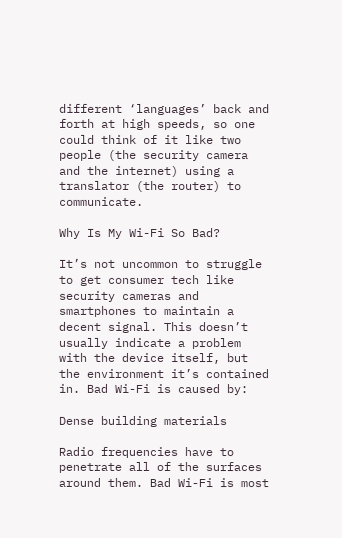different ‘languages’ back and forth at high speeds, so one could think of it like two people (the security camera and the internet) using a translator (the router) to communicate.

Why Is My Wi-Fi So Bad?

It’s not uncommon to struggle to get consumer tech like security cameras and smartphones to maintain a decent signal. This doesn’t usually indicate a problem with the device itself, but the environment it’s contained in. Bad Wi-Fi is caused by:

Dense building materials

Radio frequencies have to penetrate all of the surfaces around them. Bad Wi-Fi is most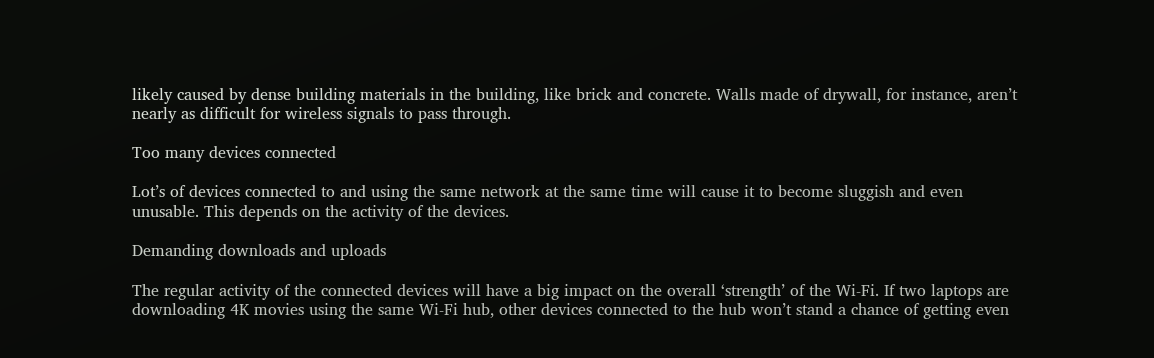likely caused by dense building materials in the building, like brick and concrete. Walls made of drywall, for instance, aren’t nearly as difficult for wireless signals to pass through.

Too many devices connected

Lot’s of devices connected to and using the same network at the same time will cause it to become sluggish and even unusable. This depends on the activity of the devices.

Demanding downloads and uploads

The regular activity of the connected devices will have a big impact on the overall ‘strength’ of the Wi-Fi. If two laptops are downloading 4K movies using the same Wi-Fi hub, other devices connected to the hub won’t stand a chance of getting even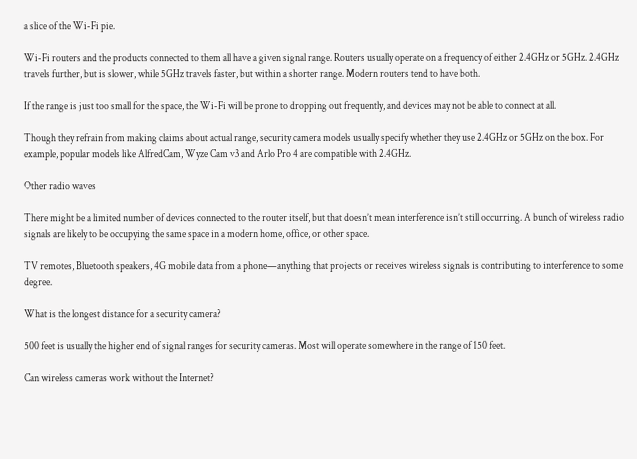a slice of the Wi-Fi pie.

Wi-Fi routers and the products connected to them all have a given signal range. Routers usually operate on a frequency of either 2.4GHz or 5GHz. 2.4GHz travels further, but is slower, while 5GHz travels faster, but within a shorter range. Modern routers tend to have both.

If the range is just too small for the space, the Wi-Fi will be prone to dropping out frequently, and devices may not be able to connect at all.

Though they refrain from making claims about actual range, security camera models usually specify whether they use 2.4GHz or 5GHz on the box. For example, popular models like AlfredCam, Wyze Cam v3 and Arlo Pro 4 are compatible with 2.4GHz.

Other radio waves

There might be a limited number of devices connected to the router itself, but that doesn’t mean interference isn’t still occurring. A bunch of wireless radio signals are likely to be occupying the same space in a modern home, office, or other space.

TV remotes, Bluetooth speakers, 4G mobile data from a phone—anything that projects or receives wireless signals is contributing to interference to some degree.

What is the longest distance for a security camera?

500 feet is usually the higher end of signal ranges for security cameras. Most will operate somewhere in the range of 150 feet.

Can wireless cameras work without the Internet?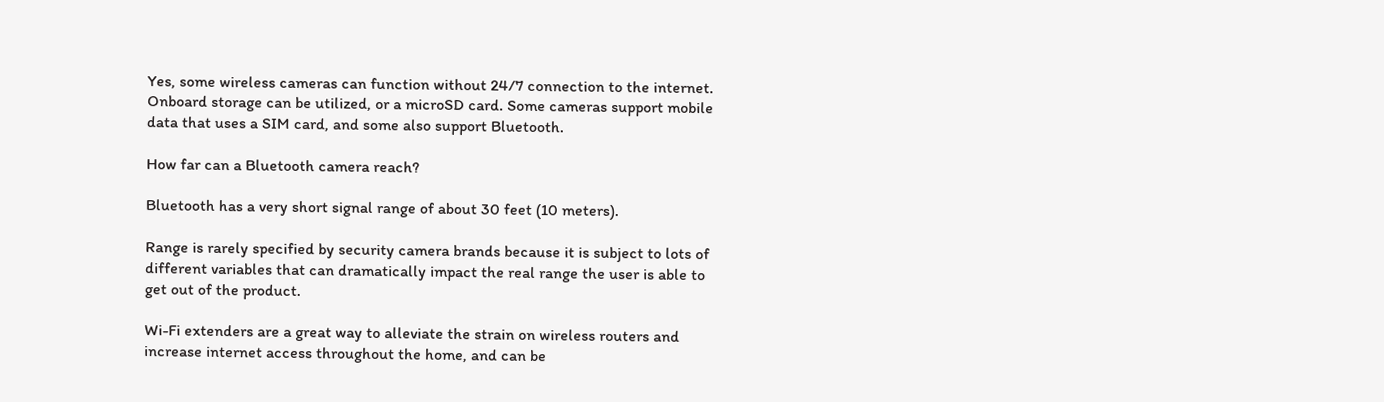Yes, some wireless cameras can function without 24/7 connection to the internet. Onboard storage can be utilized, or a microSD card. Some cameras support mobile data that uses a SIM card, and some also support Bluetooth.

How far can a Bluetooth camera reach?

Bluetooth has a very short signal range of about 30 feet (10 meters).

Range is rarely specified by security camera brands because it is subject to lots of different variables that can dramatically impact the real range the user is able to get out of the product.

Wi-Fi extenders are a great way to alleviate the strain on wireless routers and increase internet access throughout the home, and can be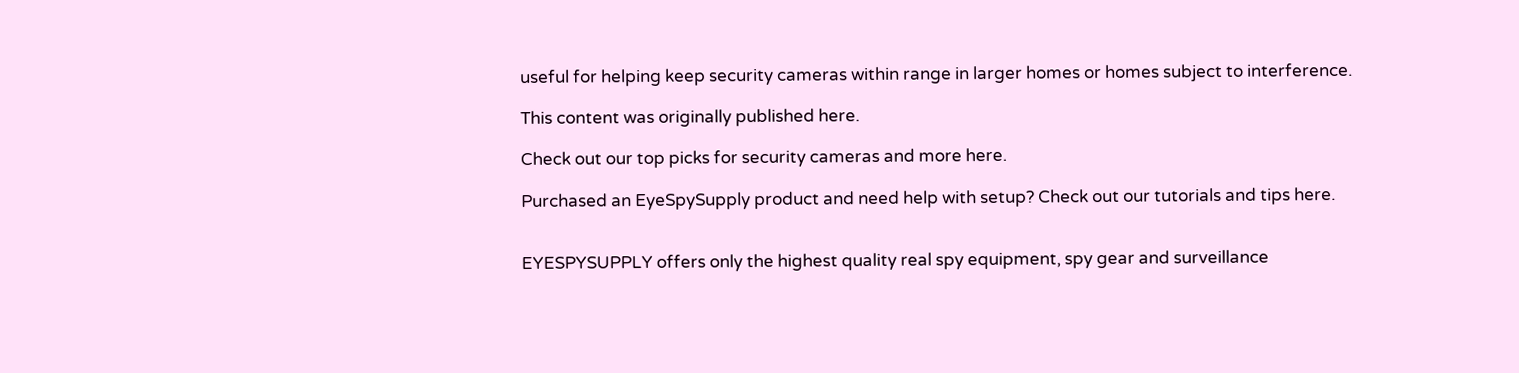useful for helping keep security cameras within range in larger homes or homes subject to interference.

This content was originally published here.

Check out our top picks for security cameras and more here.

Purchased an EyeSpySupply product and need help with setup? Check out our tutorials and tips here.


EYESPYSUPPLY offers only the highest quality real spy equipment, spy gear and surveillance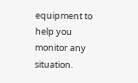equipment to help you monitor any situation.